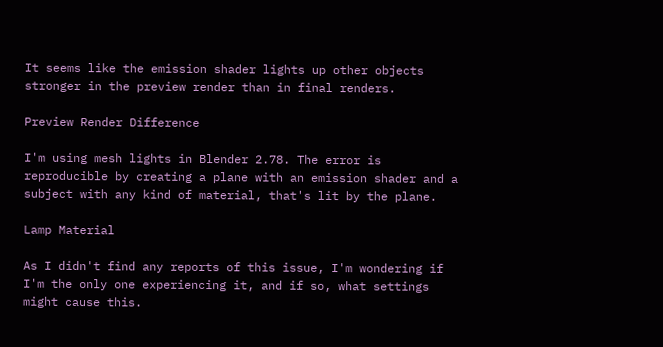It seems like the emission shader lights up other objects stronger in the preview render than in final renders.

Preview Render Difference

I'm using mesh lights in Blender 2.78. The error is reproducible by creating a plane with an emission shader and a subject with any kind of material, that's lit by the plane.

Lamp Material

As I didn't find any reports of this issue, I'm wondering if I'm the only one experiencing it, and if so, what settings might cause this.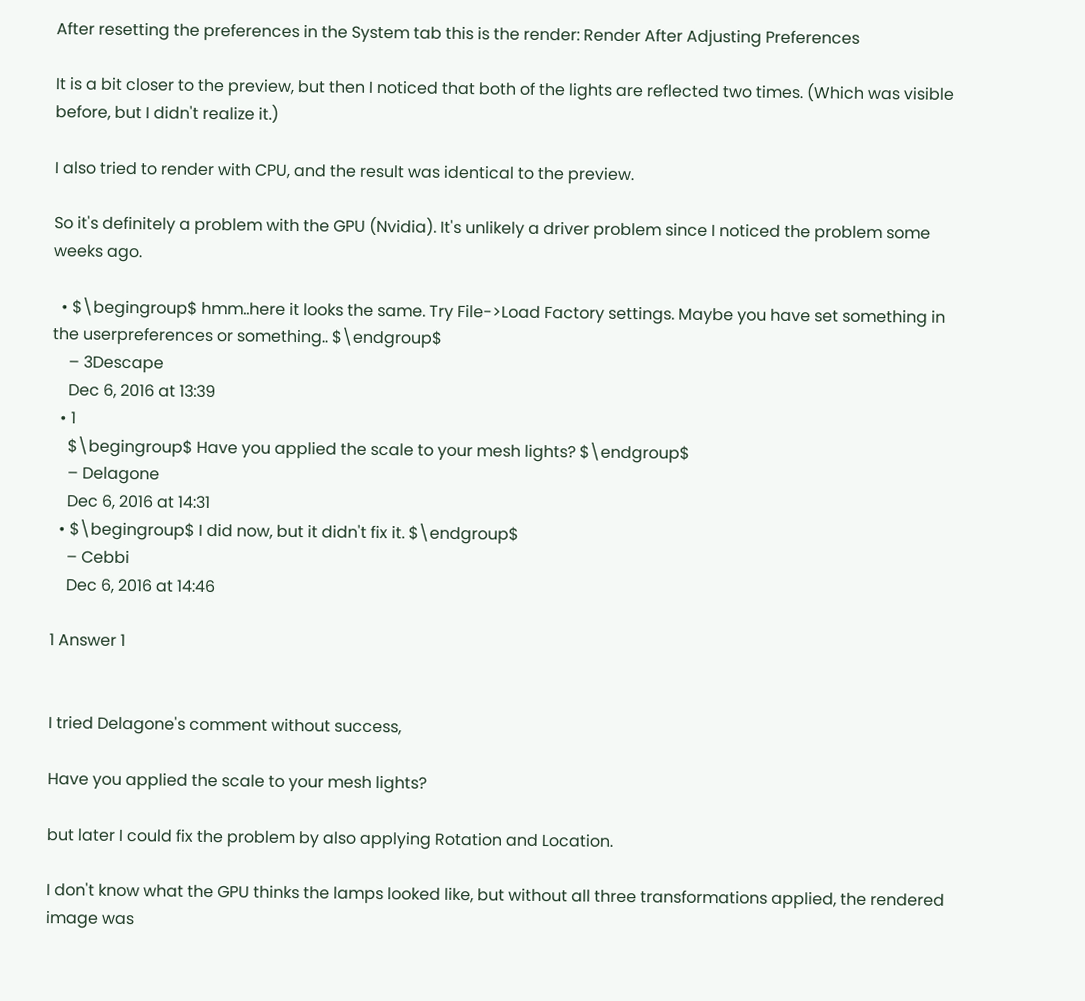After resetting the preferences in the System tab this is the render: Render After Adjusting Preferences

It is a bit closer to the preview, but then I noticed that both of the lights are reflected two times. (Which was visible before, but I didn't realize it.)

I also tried to render with CPU, and the result was identical to the preview.

So it's definitely a problem with the GPU (Nvidia). It's unlikely a driver problem since I noticed the problem some weeks ago.

  • $\begingroup$ hmm..here it looks the same. Try File->Load Factory settings. Maybe you have set something in the userpreferences or something.. $\endgroup$
    – 3Descape
    Dec 6, 2016 at 13:39
  • 1
    $\begingroup$ Have you applied the scale to your mesh lights? $\endgroup$
    – Delagone
    Dec 6, 2016 at 14:31
  • $\begingroup$ I did now, but it didn't fix it. $\endgroup$
    – Cebbi
    Dec 6, 2016 at 14:46

1 Answer 1


I tried Delagone's comment without success,

Have you applied the scale to your mesh lights?

but later I could fix the problem by also applying Rotation and Location.

I don't know what the GPU thinks the lamps looked like, but without all three transformations applied, the rendered image was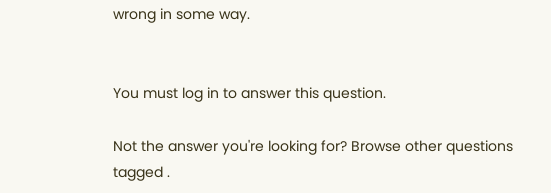wrong in some way.


You must log in to answer this question.

Not the answer you're looking for? Browse other questions tagged .